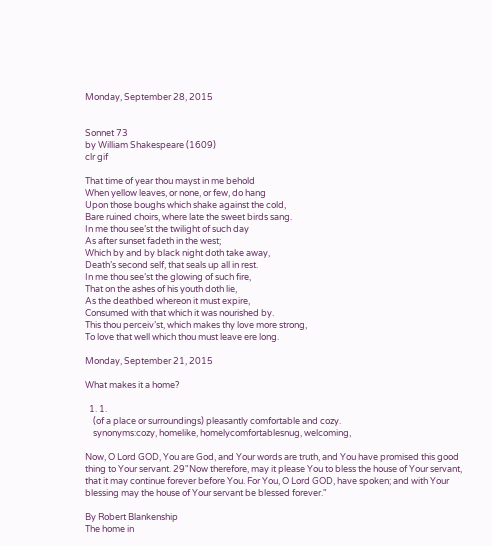Monday, September 28, 2015


Sonnet 73
by William Shakespeare (1609)
clr gif

That time of year thou mayst in me behold
When yellow leaves, or none, or few, do hang
Upon those boughs which shake against the cold,
Bare ruined choirs, where late the sweet birds sang.
In me thou see’st the twilight of such day
As after sunset fadeth in the west;
Which by and by black night doth take away,
Death’s second self, that seals up all in rest.
In me thou see’st the glowing of such fire,
That on the ashes of his youth doth lie,
As the deathbed whereon it must expire,
Consumed with that which it was nourished by.
This thou perceiv’st, which makes thy love more strong,
To love that well which thou must leave ere long.

Monday, September 21, 2015

What makes it a home?

  1. 1.
    (of a place or surroundings) pleasantly comfortable and cozy.
    synonyms:cozy, homelike, homelycomfortablesnug, welcoming,

Now, O Lord GOD, You are God, and Your words are truth, and You have promised this good thing to Your servant. 29"Now therefore, may it please You to bless the house of Your servant, that it may continue forever before You. For You, O Lord GOD, have spoken; and with Your blessing may the house of Your servant be blessed forever."

By Robert Blankenship
The home in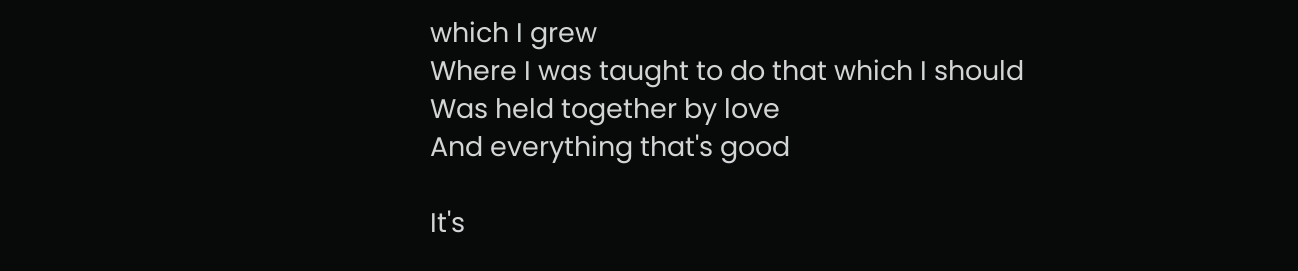which I grew
Where I was taught to do that which I should
Was held together by love
And everything that's good

It's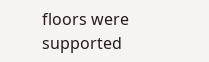floors were supported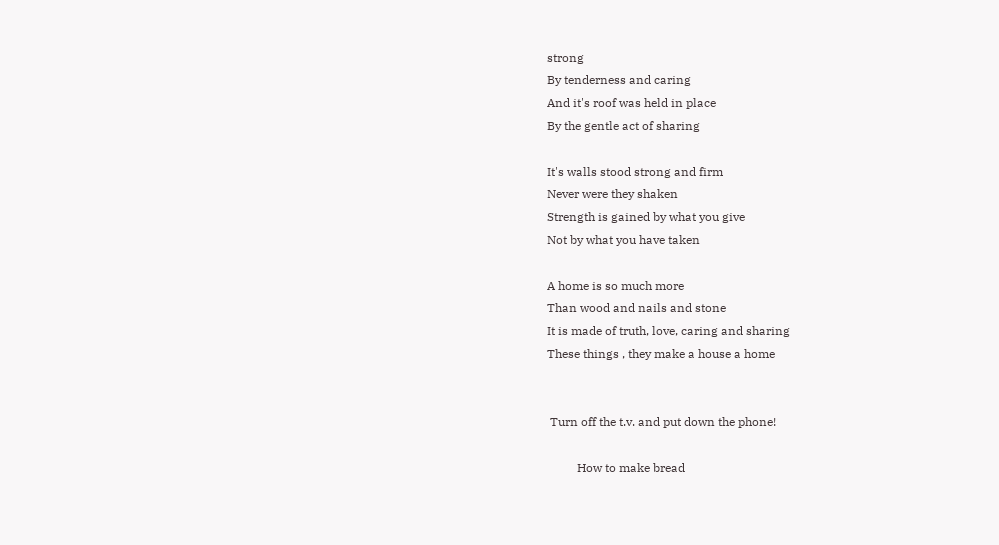strong
By tenderness and caring
And it's roof was held in place
By the gentle act of sharing

It's walls stood strong and firm
Never were they shaken
Strength is gained by what you give
Not by what you have taken

A home is so much more
Than wood and nails and stone
It is made of truth, love, caring and sharing
These things , they make a house a home


 Turn off the t.v. and put down the phone!

          How to make bread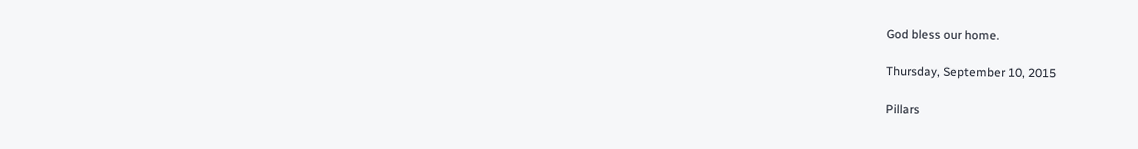God bless our home.

Thursday, September 10, 2015

Pillars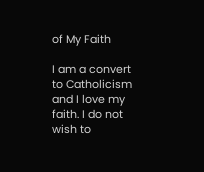of My Faith

I am a convert to Catholicism and I love my faith. I do not wish to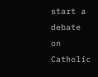start a debate on Catholic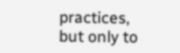practices, but only to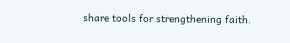share tools for strengthening faith.